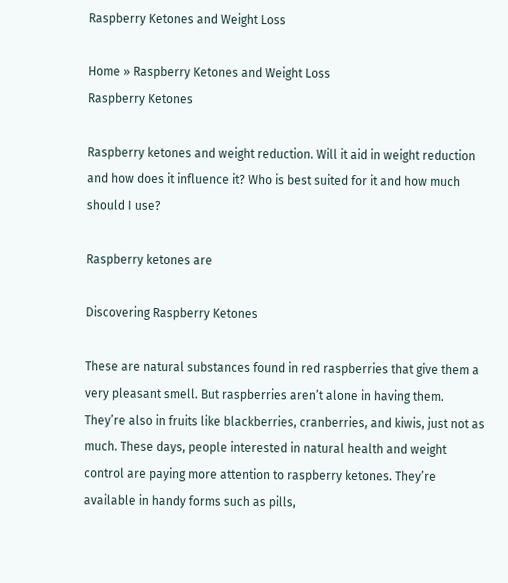Raspberry Ketones and Weight Loss

Home » Raspberry Ketones and Weight Loss
Raspberry Ketones

Raspberry ketones and weight reduction. Will it aid in weight reduction and how does it influence it? Who is best suited for it and how much should I use?

Raspberry ketones are

Discovering Raspberry Ketones

These are natural substances found in red raspberries that give them a very pleasant smell. But raspberries aren’t alone in having them. They’re also in fruits like blackberries, cranberries, and kiwis, just not as much. These days, people interested in natural health and weight control are paying more attention to raspberry ketones. They’re available in handy forms such as pills,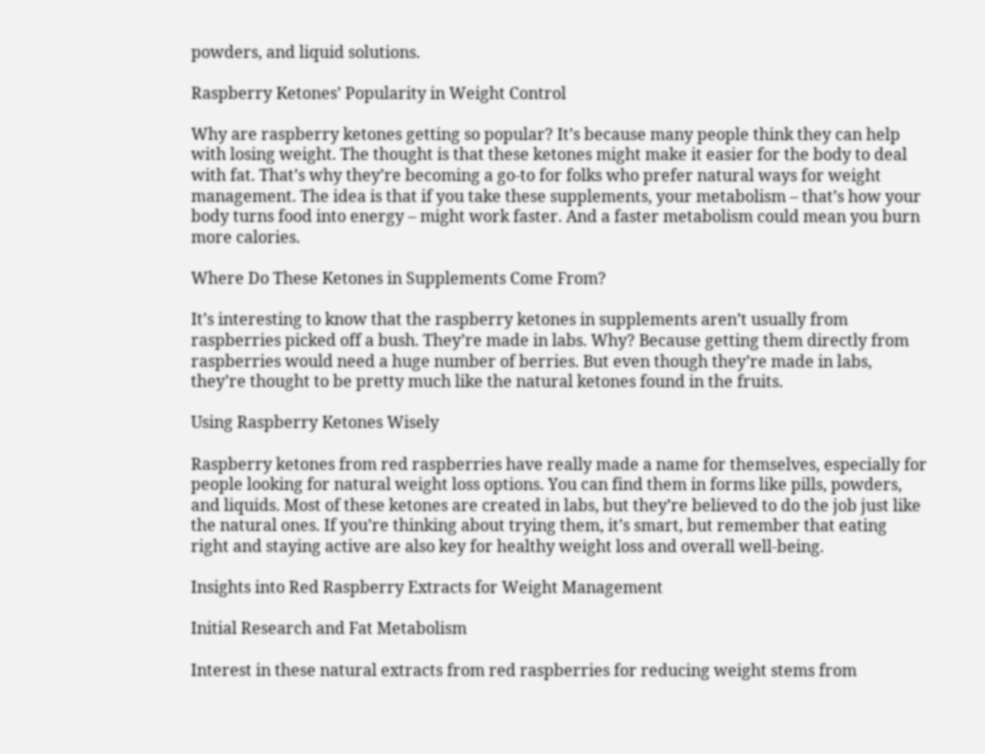powders, and liquid solutions.

Raspberry Ketones’ Popularity in Weight Control

Why are raspberry ketones getting so popular? It’s because many people think they can help with losing weight. The thought is that these ketones might make it easier for the body to deal with fat. That’s why they’re becoming a go-to for folks who prefer natural ways for weight management. The idea is that if you take these supplements, your metabolism – that’s how your body turns food into energy – might work faster. And a faster metabolism could mean you burn more calories.

Where Do These Ketones in Supplements Come From?

It’s interesting to know that the raspberry ketones in supplements aren’t usually from raspberries picked off a bush. They’re made in labs. Why? Because getting them directly from raspberries would need a huge number of berries. But even though they’re made in labs, they’re thought to be pretty much like the natural ketones found in the fruits.

Using Raspberry Ketones Wisely

Raspberry ketones from red raspberries have really made a name for themselves, especially for people looking for natural weight loss options. You can find them in forms like pills, powders, and liquids. Most of these ketones are created in labs, but they’re believed to do the job just like the natural ones. If you’re thinking about trying them, it’s smart, but remember that eating right and staying active are also key for healthy weight loss and overall well-being.

Insights into Red Raspberry Extracts for Weight Management

Initial Research and Fat Metabolism

Interest in these natural extracts from red raspberries for reducing weight stems from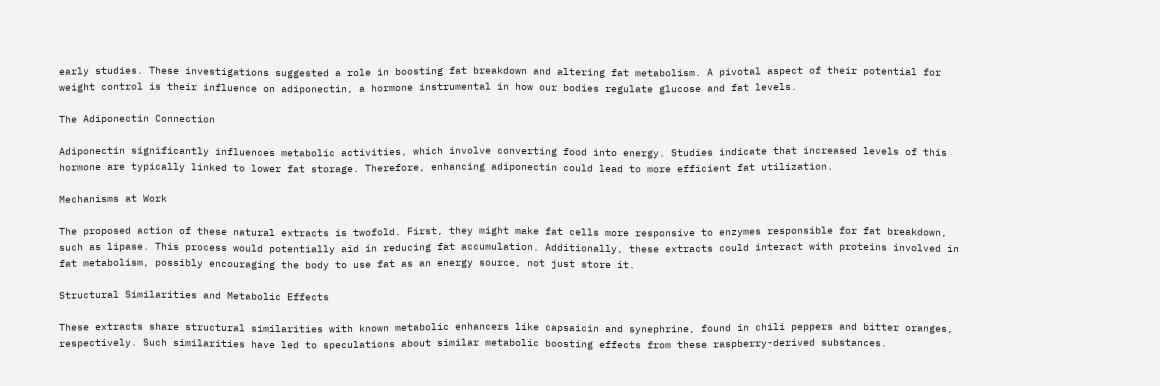early studies. These investigations suggested a role in boosting fat breakdown and altering fat metabolism. A pivotal aspect of their potential for weight control is their influence on adiponectin, a hormone instrumental in how our bodies regulate glucose and fat levels.

The Adiponectin Connection

Adiponectin significantly influences metabolic activities, which involve converting food into energy. Studies indicate that increased levels of this hormone are typically linked to lower fat storage. Therefore, enhancing adiponectin could lead to more efficient fat utilization.

Mechanisms at Work

The proposed action of these natural extracts is twofold. First, they might make fat cells more responsive to enzymes responsible for fat breakdown, such as lipase. This process would potentially aid in reducing fat accumulation. Additionally, these extracts could interact with proteins involved in fat metabolism, possibly encouraging the body to use fat as an energy source, not just store it.

Structural Similarities and Metabolic Effects

These extracts share structural similarities with known metabolic enhancers like capsaicin and synephrine, found in chili peppers and bitter oranges, respectively. Such similarities have led to speculations about similar metabolic boosting effects from these raspberry-derived substances.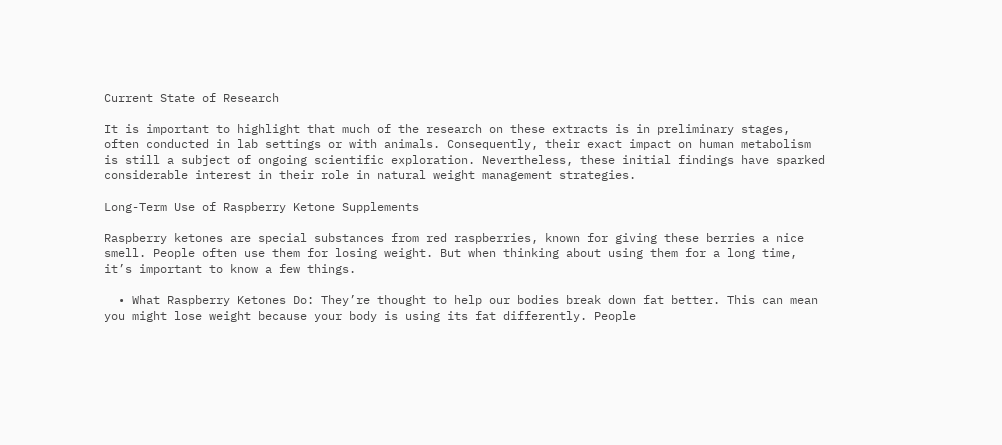Current State of Research

It is important to highlight that much of the research on these extracts is in preliminary stages, often conducted in lab settings or with animals. Consequently, their exact impact on human metabolism is still a subject of ongoing scientific exploration. Nevertheless, these initial findings have sparked considerable interest in their role in natural weight management strategies.

Long-Term Use of Raspberry Ketone Supplements

Raspberry ketones are special substances from red raspberries, known for giving these berries a nice smell. People often use them for losing weight. But when thinking about using them for a long time, it’s important to know a few things.

  • What Raspberry Ketones Do: They’re thought to help our bodies break down fat better. This can mean you might lose weight because your body is using its fat differently. People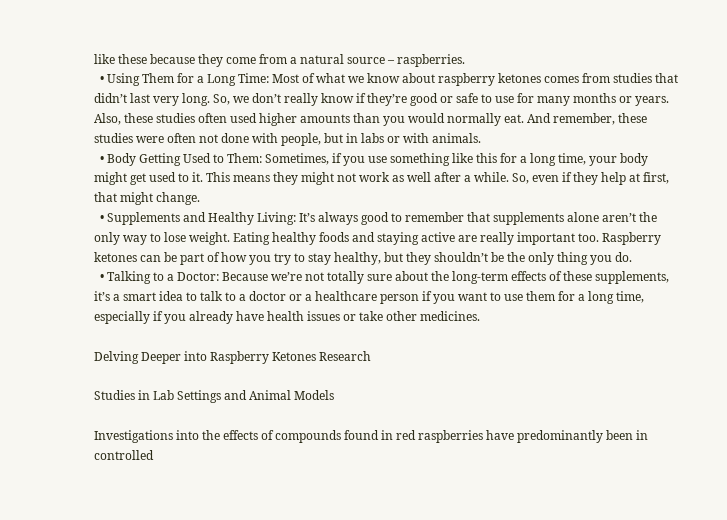like these because they come from a natural source – raspberries.
  • Using Them for a Long Time: Most of what we know about raspberry ketones comes from studies that didn’t last very long. So, we don’t really know if they’re good or safe to use for many months or years. Also, these studies often used higher amounts than you would normally eat. And remember, these studies were often not done with people, but in labs or with animals.
  • Body Getting Used to Them: Sometimes, if you use something like this for a long time, your body might get used to it. This means they might not work as well after a while. So, even if they help at first, that might change.
  • Supplements and Healthy Living: It’s always good to remember that supplements alone aren’t the only way to lose weight. Eating healthy foods and staying active are really important too. Raspberry ketones can be part of how you try to stay healthy, but they shouldn’t be the only thing you do.
  • Talking to a Doctor: Because we’re not totally sure about the long-term effects of these supplements, it’s a smart idea to talk to a doctor or a healthcare person if you want to use them for a long time, especially if you already have health issues or take other medicines.

Delving Deeper into Raspberry Ketones Research

Studies in Lab Settings and Animal Models

Investigations into the effects of compounds found in red raspberries have predominantly been in controlled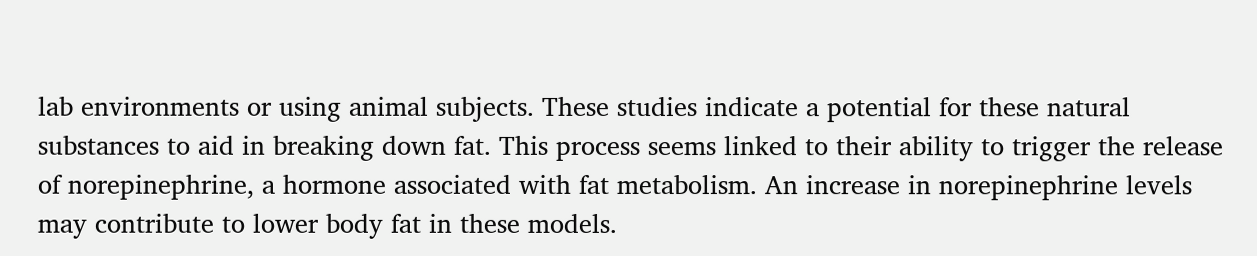lab environments or using animal subjects. These studies indicate a potential for these natural substances to aid in breaking down fat. This process seems linked to their ability to trigger the release of norepinephrine, a hormone associated with fat metabolism. An increase in norepinephrine levels may contribute to lower body fat in these models.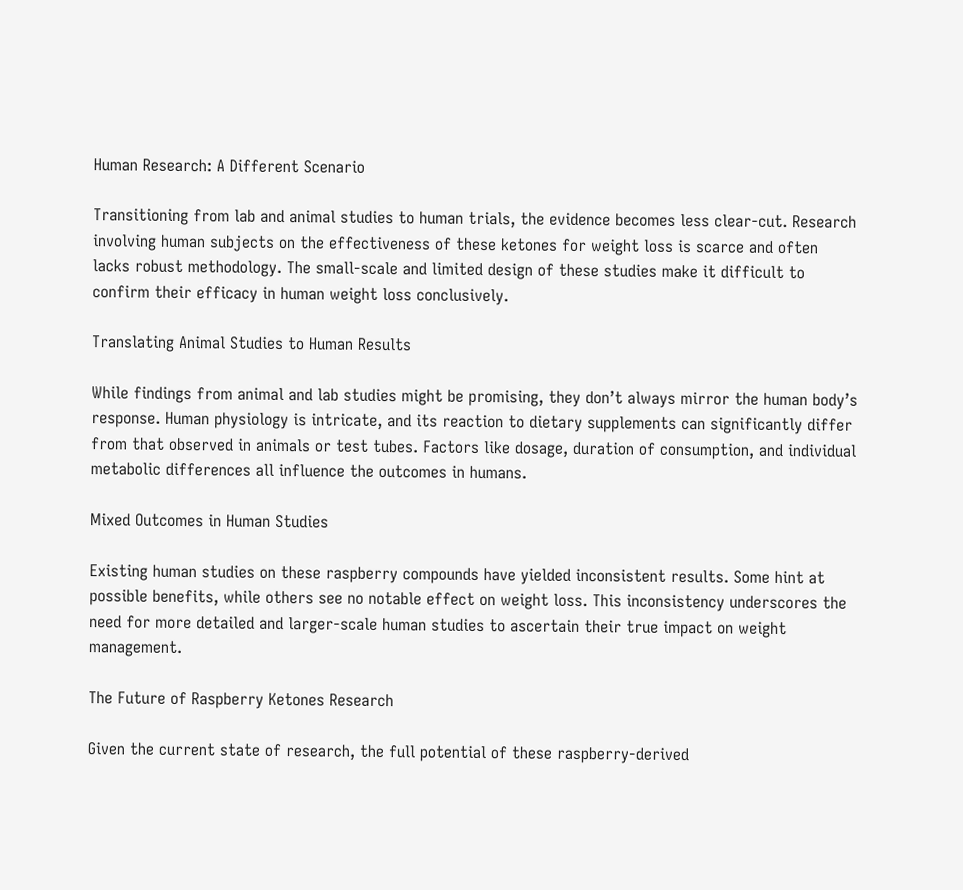Human Research: A Different Scenario

Transitioning from lab and animal studies to human trials, the evidence becomes less clear-cut. Research involving human subjects on the effectiveness of these ketones for weight loss is scarce and often lacks robust methodology. The small-scale and limited design of these studies make it difficult to confirm their efficacy in human weight loss conclusively.

Translating Animal Studies to Human Results

While findings from animal and lab studies might be promising, they don’t always mirror the human body’s response. Human physiology is intricate, and its reaction to dietary supplements can significantly differ from that observed in animals or test tubes. Factors like dosage, duration of consumption, and individual metabolic differences all influence the outcomes in humans.

Mixed Outcomes in Human Studies

Existing human studies on these raspberry compounds have yielded inconsistent results. Some hint at possible benefits, while others see no notable effect on weight loss. This inconsistency underscores the need for more detailed and larger-scale human studies to ascertain their true impact on weight management.

The Future of Raspberry Ketones Research

Given the current state of research, the full potential of these raspberry-derived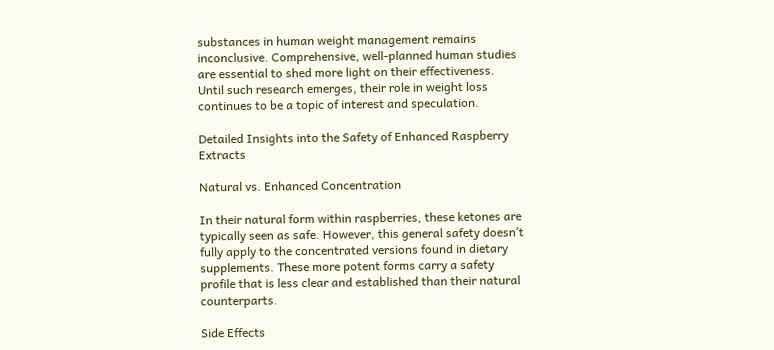substances in human weight management remains inconclusive. Comprehensive, well-planned human studies are essential to shed more light on their effectiveness. Until such research emerges, their role in weight loss continues to be a topic of interest and speculation.

Detailed Insights into the Safety of Enhanced Raspberry Extracts

Natural vs. Enhanced Concentration

In their natural form within raspberries, these ketones are typically seen as safe. However, this general safety doesn’t fully apply to the concentrated versions found in dietary supplements. These more potent forms carry a safety profile that is less clear and established than their natural counterparts.

Side Effects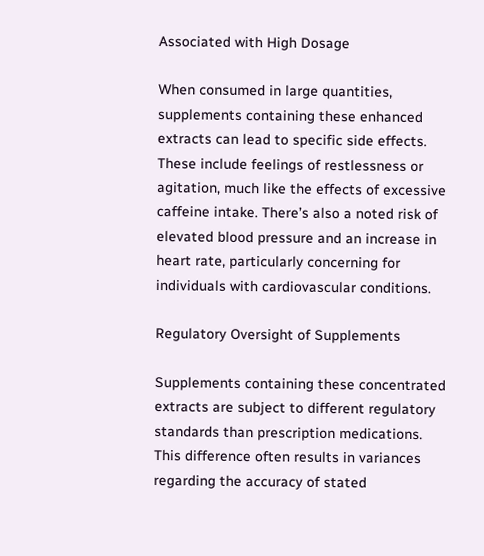Associated with High Dosage

When consumed in large quantities, supplements containing these enhanced extracts can lead to specific side effects. These include feelings of restlessness or agitation, much like the effects of excessive caffeine intake. There’s also a noted risk of elevated blood pressure and an increase in heart rate, particularly concerning for individuals with cardiovascular conditions.

Regulatory Oversight of Supplements

Supplements containing these concentrated extracts are subject to different regulatory standards than prescription medications. This difference often results in variances regarding the accuracy of stated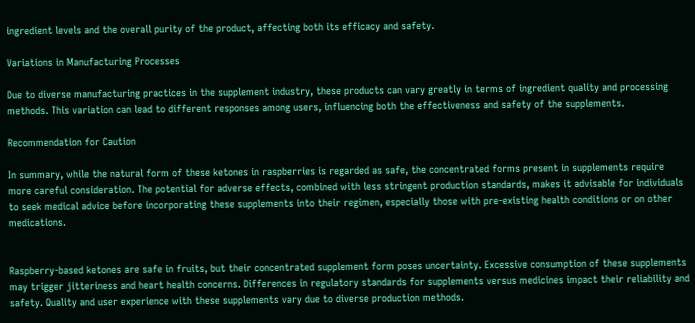ingredient levels and the overall purity of the product, affecting both its efficacy and safety.

Variations in Manufacturing Processes

Due to diverse manufacturing practices in the supplement industry, these products can vary greatly in terms of ingredient quality and processing methods. This variation can lead to different responses among users, influencing both the effectiveness and safety of the supplements.

Recommendation for Caution

In summary, while the natural form of these ketones in raspberries is regarded as safe, the concentrated forms present in supplements require more careful consideration. The potential for adverse effects, combined with less stringent production standards, makes it advisable for individuals to seek medical advice before incorporating these supplements into their regimen, especially those with pre-existing health conditions or on other medications.


Raspberry-based ketones are safe in fruits, but their concentrated supplement form poses uncertainty. Excessive consumption of these supplements may trigger jitteriness and heart health concerns. Differences in regulatory standards for supplements versus medicines impact their reliability and safety. Quality and user experience with these supplements vary due to diverse production methods.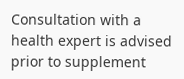Consultation with a health expert is advised prior to supplement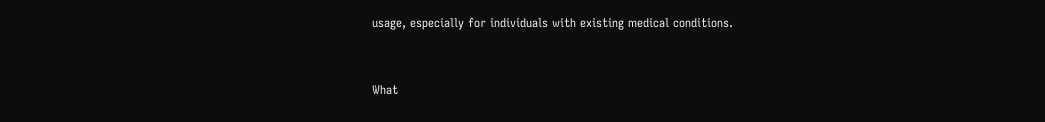usage, especially for individuals with existing medical conditions.


What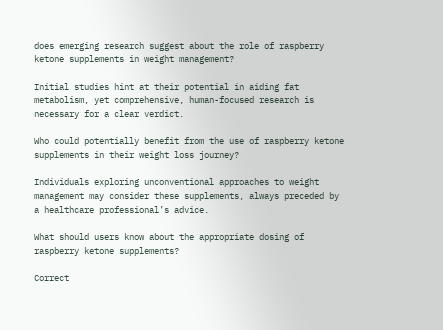does emerging research suggest about the role of raspberry ketone supplements in weight management?

Initial studies hint at their potential in aiding fat metabolism, yet comprehensive, human-focused research is necessary for a clear verdict.

Who could potentially benefit from the use of raspberry ketone supplements in their weight loss journey?

Individuals exploring unconventional approaches to weight management may consider these supplements, always preceded by a healthcare professional’s advice.

What should users know about the appropriate dosing of raspberry ketone supplements?

Correct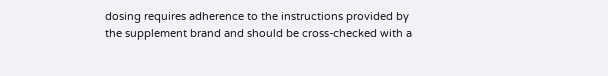dosing requires adherence to the instructions provided by the supplement brand and should be cross-checked with a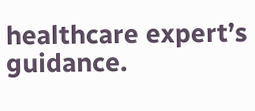healthcare expert’s guidance.